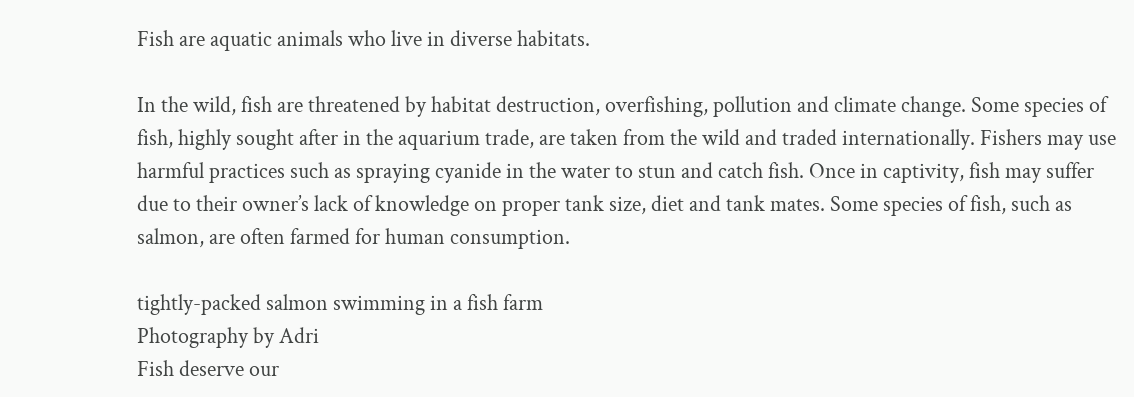Fish are aquatic animals who live in diverse habitats.

In the wild, fish are threatened by habitat destruction, overfishing, pollution and climate change. Some species of fish, highly sought after in the aquarium trade, are taken from the wild and traded internationally. Fishers may use harmful practices such as spraying cyanide in the water to stun and catch fish. Once in captivity, fish may suffer due to their owner’s lack of knowledge on proper tank size, diet and tank mates. Some species of fish, such as salmon, are often farmed for human consumption.

tightly-packed salmon swimming in a fish farm
Photography by Adri
Fish deserve our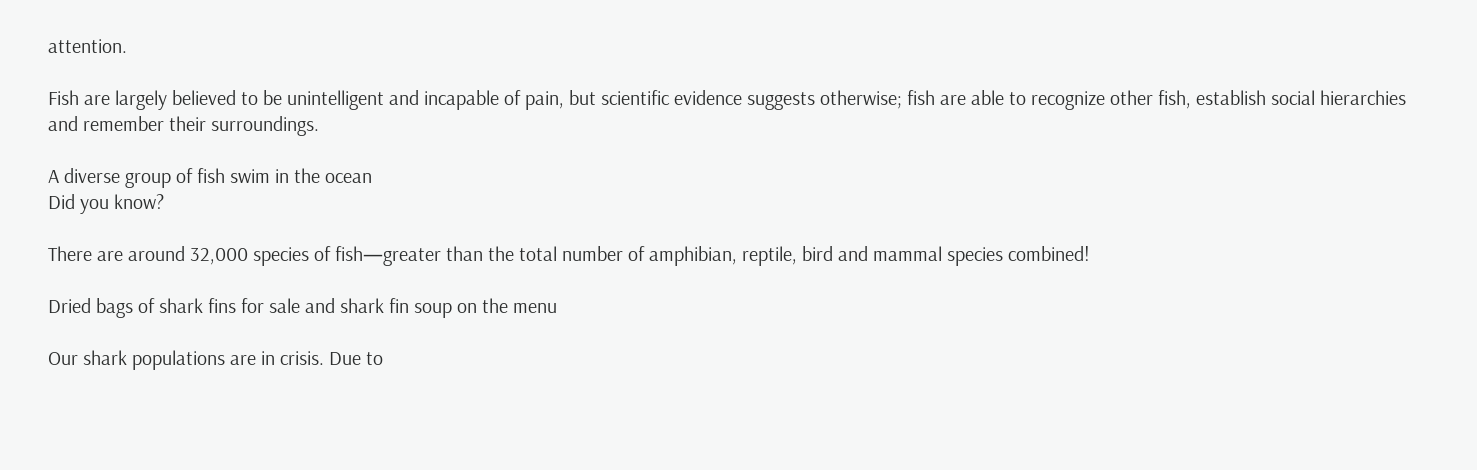attention.

Fish are largely believed to be unintelligent and incapable of pain, but scientific evidence suggests otherwise; fish are able to recognize other fish, establish social hierarchies and remember their surroundings.

A diverse group of fish swim in the ocean
Did you know?

There are around 32,000 species of fish—greater than the total number of amphibian, reptile, bird and mammal species combined!

Dried bags of shark fins for sale and shark fin soup on the menu

Our shark populations are in crisis. Due to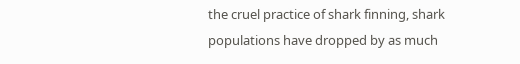the cruel practice of shark finning, shark populations have dropped by as much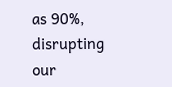as 90%, disrupting our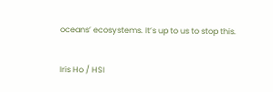oceans’ ecosystems. It’s up to us to stop this.

Iris Ho / HSI